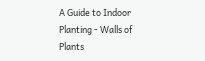A Guide to Indoor Planting - Walls of Plants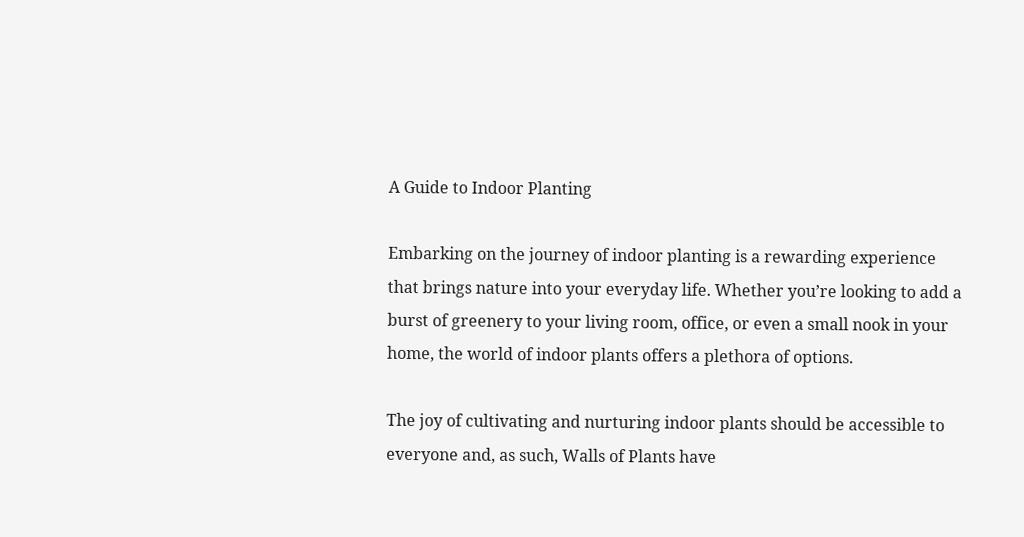A Guide to Indoor Planting

Embarking on the journey of indoor planting is a rewarding experience that brings nature into your everyday life. Whether you’re looking to add a burst of greenery to your living room, office, or even a small nook in your home, the world of indoor plants offers a plethora of options.

The joy of cultivating and nurturing indoor plants should be accessible to everyone and, as such, Walls of Plants have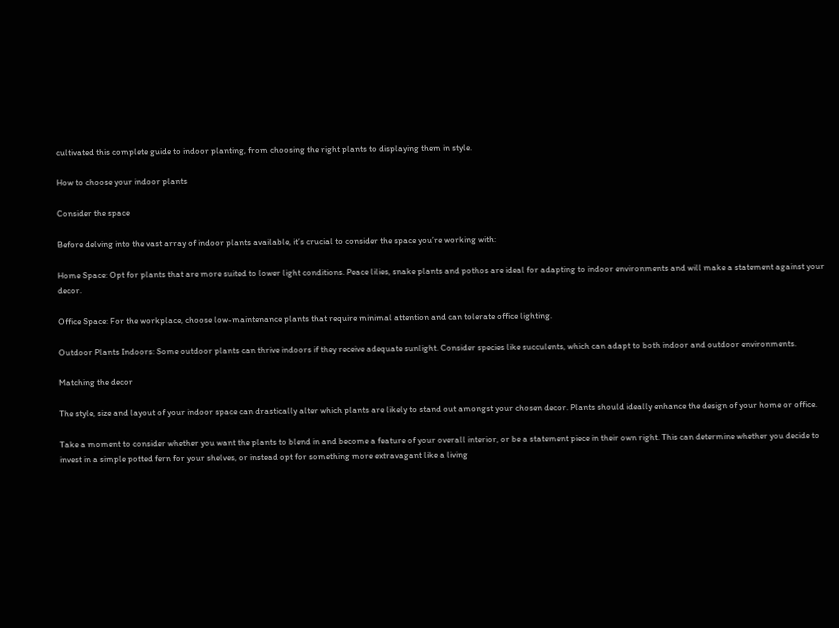cultivated this complete guide to indoor planting, from choosing the right plants to displaying them in style.

How to choose your indoor plants

Consider the space

Before delving into the vast array of indoor plants available, it’s crucial to consider the space you’re working with:

Home Space: Opt for plants that are more suited to lower light conditions. Peace lilies, snake plants and pothos are ideal for adapting to indoor environments and will make a statement against your decor.

Office Space: For the workplace, choose low-maintenance plants that require minimal attention and can tolerate office lighting.

Outdoor Plants Indoors: Some outdoor plants can thrive indoors if they receive adequate sunlight. Consider species like succulents, which can adapt to both indoor and outdoor environments.

Matching the decor

The style, size and layout of your indoor space can drastically alter which plants are likely to stand out amongst your chosen decor. Plants should ideally enhance the design of your home or office.

Take a moment to consider whether you want the plants to blend in and become a feature of your overall interior, or be a statement piece in their own right. This can determine whether you decide to invest in a simple potted fern for your shelves, or instead opt for something more extravagant like a living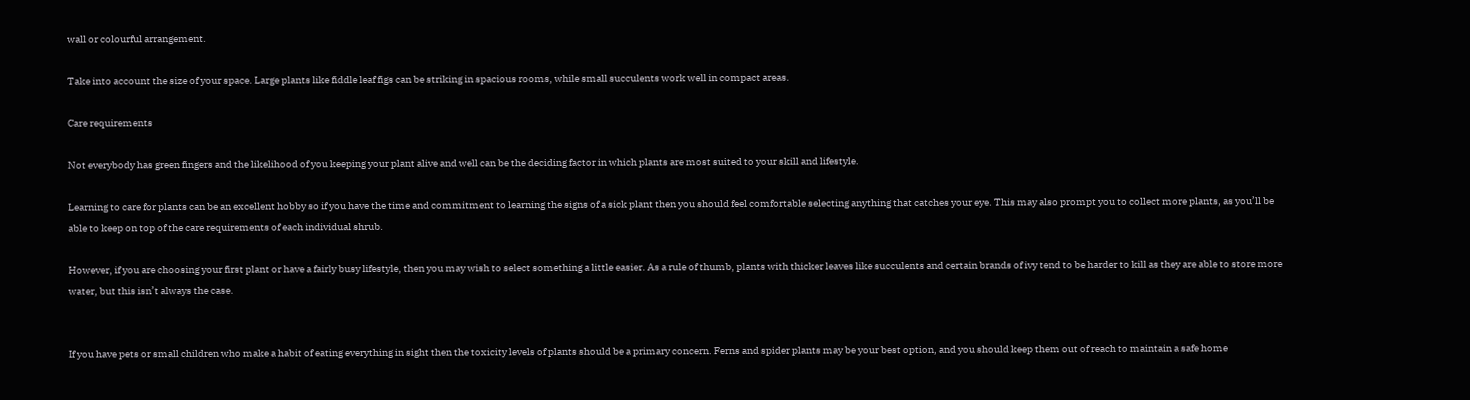wall or colourful arrangement.

Take into account the size of your space. Large plants like fiddle leaf figs can be striking in spacious rooms, while small succulents work well in compact areas.

Care requirements

Not everybody has green fingers and the likelihood of you keeping your plant alive and well can be the deciding factor in which plants are most suited to your skill and lifestyle.

Learning to care for plants can be an excellent hobby so if you have the time and commitment to learning the signs of a sick plant then you should feel comfortable selecting anything that catches your eye. This may also prompt you to collect more plants, as you’ll be able to keep on top of the care requirements of each individual shrub.

However, if you are choosing your first plant or have a fairly busy lifestyle, then you may wish to select something a little easier. As a rule of thumb, plants with thicker leaves like succulents and certain brands of ivy tend to be harder to kill as they are able to store more water, but this isn’t always the case.


If you have pets or small children who make a habit of eating everything in sight then the toxicity levels of plants should be a primary concern. Ferns and spider plants may be your best option, and you should keep them out of reach to maintain a safe home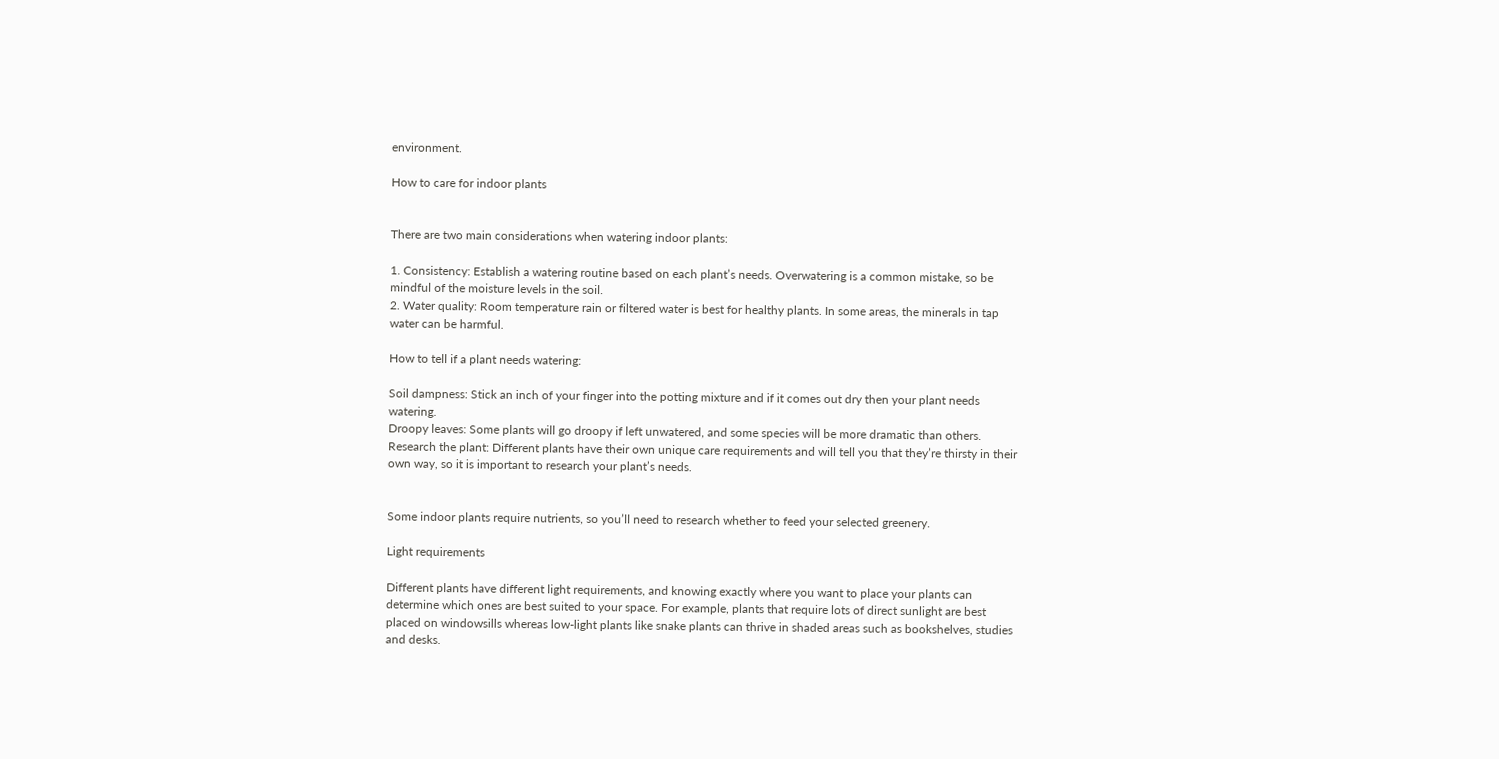environment.

How to care for indoor plants


There are two main considerations when watering indoor plants:

1. Consistency: Establish a watering routine based on each plant’s needs. Overwatering is a common mistake, so be mindful of the moisture levels in the soil.
2. Water quality: Room temperature rain or filtered water is best for healthy plants. In some areas, the minerals in tap water can be harmful.

How to tell if a plant needs watering:

Soil dampness: Stick an inch of your finger into the potting mixture and if it comes out dry then your plant needs watering.
Droopy leaves: Some plants will go droopy if left unwatered, and some species will be more dramatic than others.
Research the plant: Different plants have their own unique care requirements and will tell you that they’re thirsty in their own way, so it is important to research your plant’s needs.


Some indoor plants require nutrients, so you’ll need to research whether to feed your selected greenery.

Light requirements

Different plants have different light requirements, and knowing exactly where you want to place your plants can determine which ones are best suited to your space. For example, plants that require lots of direct sunlight are best placed on windowsills whereas low-light plants like snake plants can thrive in shaded areas such as bookshelves, studies and desks.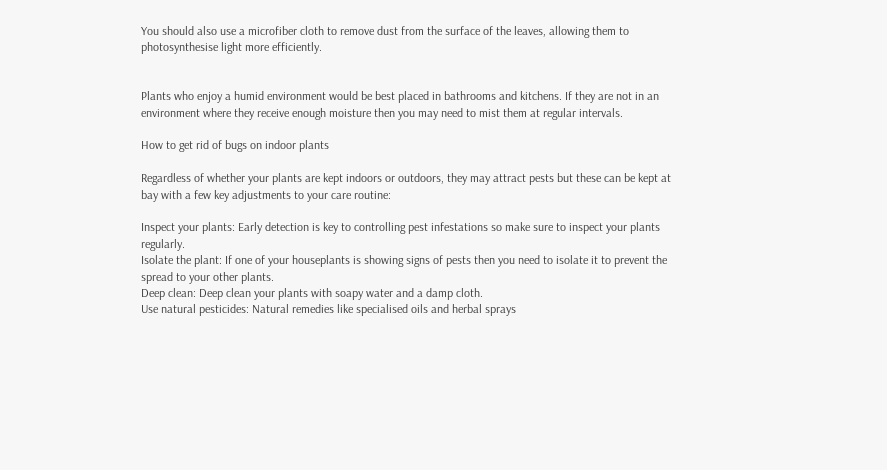You should also use a microfiber cloth to remove dust from the surface of the leaves, allowing them to photosynthesise light more efficiently.


Plants who enjoy a humid environment would be best placed in bathrooms and kitchens. If they are not in an environment where they receive enough moisture then you may need to mist them at regular intervals.

How to get rid of bugs on indoor plants

Regardless of whether your plants are kept indoors or outdoors, they may attract pests but these can be kept at bay with a few key adjustments to your care routine:

Inspect your plants: Early detection is key to controlling pest infestations so make sure to inspect your plants regularly.
Isolate the plant: If one of your houseplants is showing signs of pests then you need to isolate it to prevent the spread to your other plants.
Deep clean: Deep clean your plants with soapy water and a damp cloth.
Use natural pesticides: Natural remedies like specialised oils and herbal sprays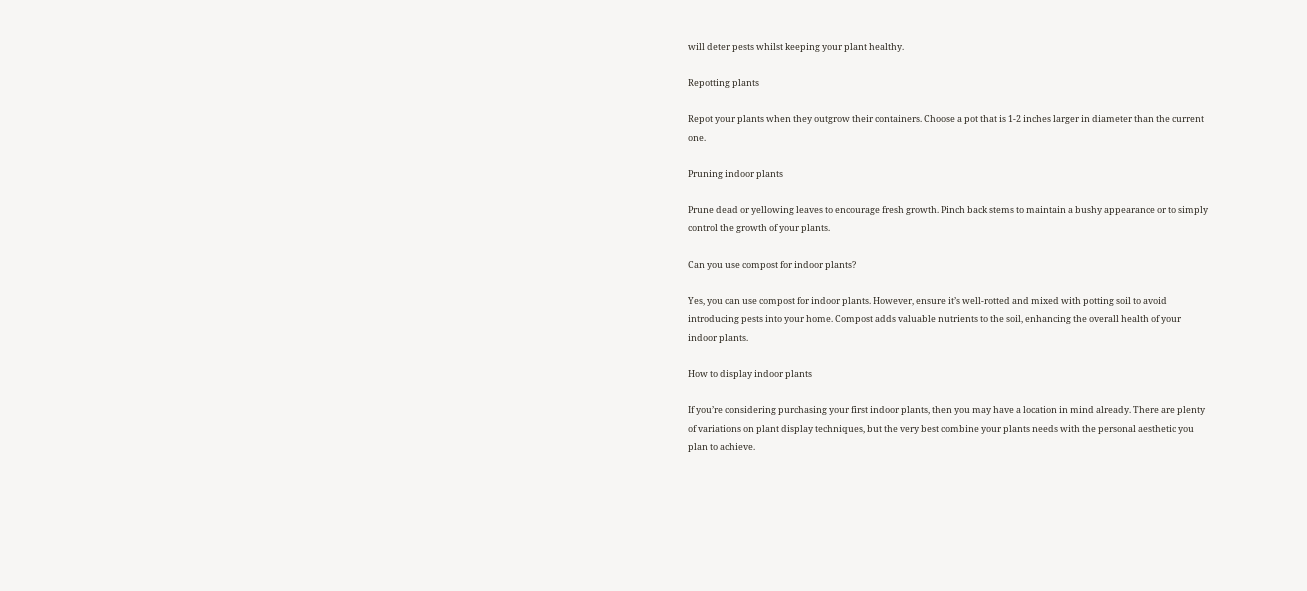will deter pests whilst keeping your plant healthy.

Repotting plants

Repot your plants when they outgrow their containers. Choose a pot that is 1-2 inches larger in diameter than the current one.

Pruning indoor plants

Prune dead or yellowing leaves to encourage fresh growth. Pinch back stems to maintain a bushy appearance or to simply control the growth of your plants.

Can you use compost for indoor plants?

Yes, you can use compost for indoor plants. However, ensure it’s well-rotted and mixed with potting soil to avoid introducing pests into your home. Compost adds valuable nutrients to the soil, enhancing the overall health of your indoor plants.

How to display indoor plants

If you’re considering purchasing your first indoor plants, then you may have a location in mind already. There are plenty of variations on plant display techniques, but the very best combine your plants needs with the personal aesthetic you plan to achieve.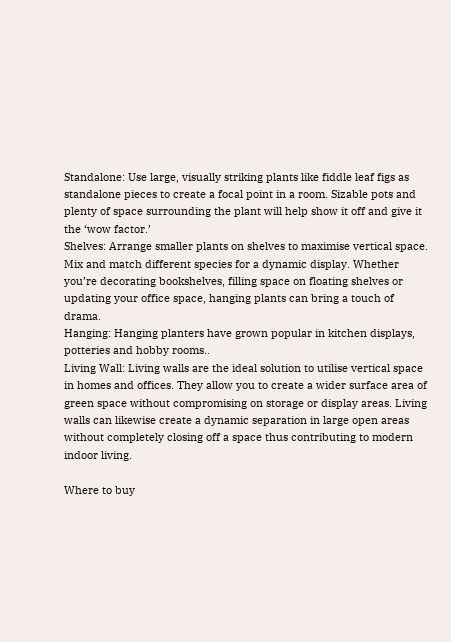Standalone: Use large, visually striking plants like fiddle leaf figs as standalone pieces to create a focal point in a room. Sizable pots and plenty of space surrounding the plant will help show it off and give it the ‘wow factor.’
Shelves: Arrange smaller plants on shelves to maximise vertical space. Mix and match different species for a dynamic display. Whether you’re decorating bookshelves, filling space on floating shelves or updating your office space, hanging plants can bring a touch of drama.
Hanging: Hanging planters have grown popular in kitchen displays, potteries and hobby rooms..
Living Wall: Living walls are the ideal solution to utilise vertical space in homes and offices. They allow you to create a wider surface area of green space without compromising on storage or display areas. Living walls can likewise create a dynamic separation in large open areas without completely closing off a space thus contributing to modern indoor living.

Where to buy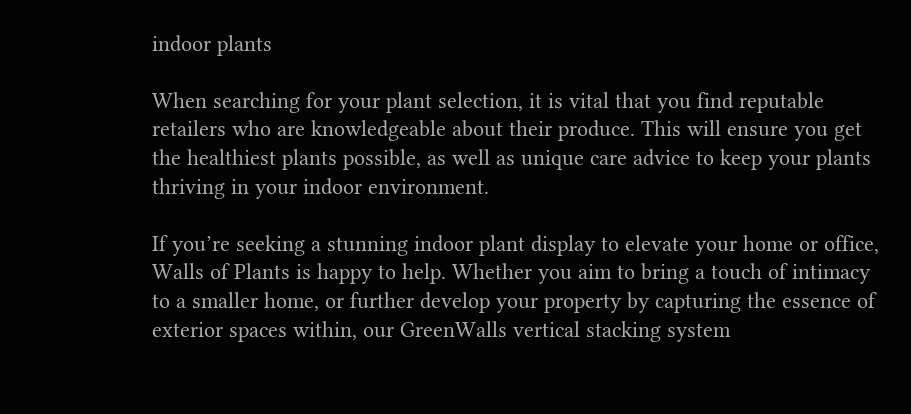indoor plants

When searching for your plant selection, it is vital that you find reputable retailers who are knowledgeable about their produce. This will ensure you get the healthiest plants possible, as well as unique care advice to keep your plants thriving in your indoor environment.

If you’re seeking a stunning indoor plant display to elevate your home or office, Walls of Plants is happy to help. Whether you aim to bring a touch of intimacy to a smaller home, or further develop your property by capturing the essence of exterior spaces within, our GreenWalls vertical stacking system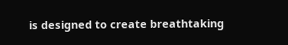is designed to create breathtaking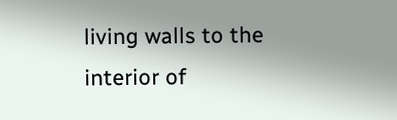living walls to the interior of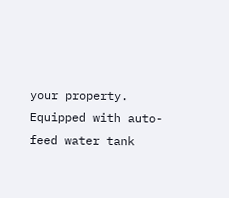your property. Equipped with auto-feed water tank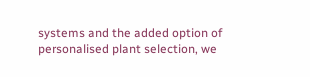systems and the added option of personalised plant selection, we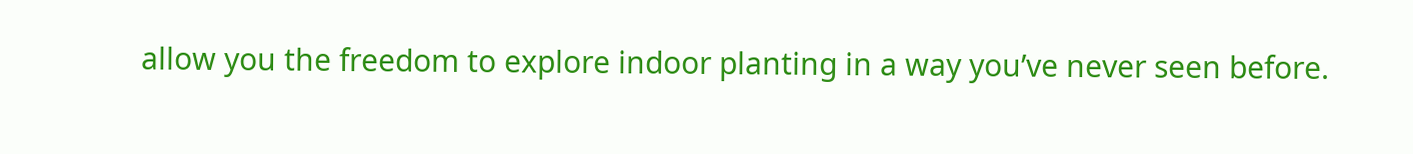allow you the freedom to explore indoor planting in a way you’ve never seen before.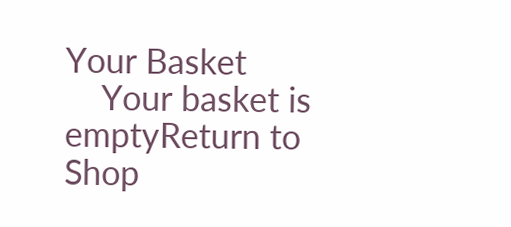Your Basket
    Your basket is emptyReturn to Shop